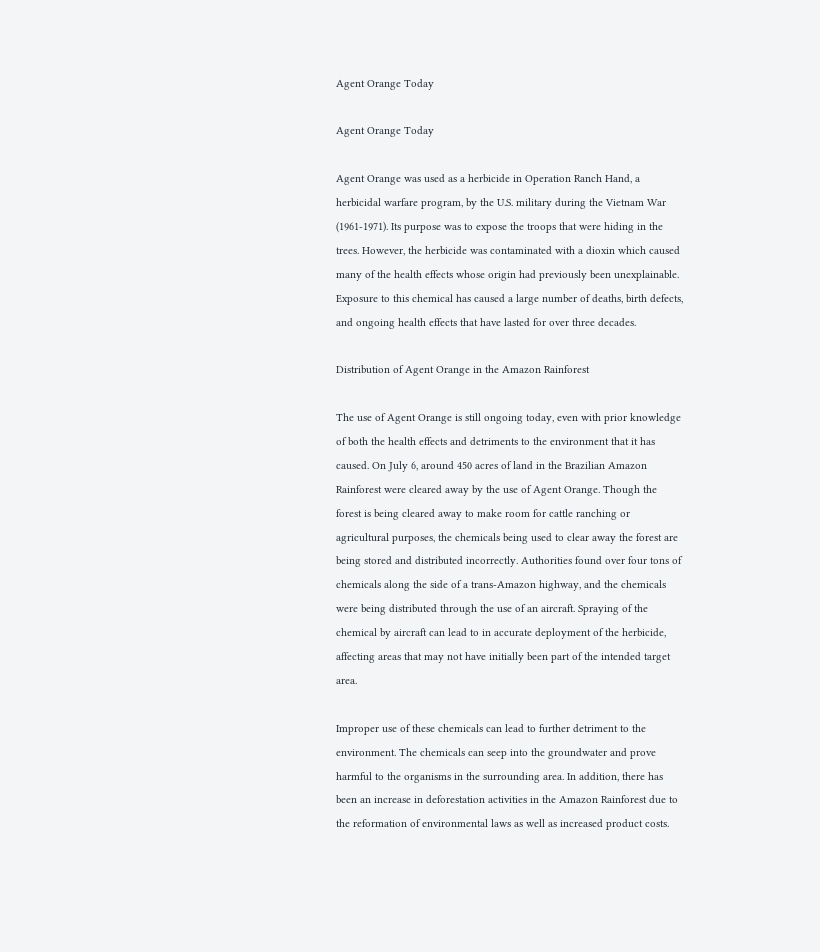Agent Orange Today

Agent Orange Today

Agent Orange was used as a herbicide in Operation Ranch Hand, a herbicidal warfare program, by the U.S. military during the Vietnam War (1961-1971). Its purpose was to expose the troops that were hiding in the trees. However, the herbicide was contaminated with a dioxin which caused many of the health effects whose origin had previously been unexplainable.  Exposure to this chemical has caused a large number of deaths, birth defects, and ongoing health effects that have lasted for over three decades.

Distribution of Agent Orange in the Amazon Rainforest

The use of Agent Orange is still ongoing today, even with prior knowledge of both the health effects and detriments to the environment that it has caused. On July 6, around 450 acres of land in the Brazilian Amazon Rainforest were cleared away by the use of Agent Orange. Though the forest is being cleared away to make room for cattle ranching or agricultural purposes, the chemicals being used to clear away the forest are being stored and distributed incorrectly. Authorities found over four tons of chemicals along the side of a trans-Amazon highway, and the chemicals were being distributed through the use of an aircraft. Spraying of the chemical by aircraft can lead to in accurate deployment of the herbicide, affecting areas that may not have initially been part of the intended target area.

Improper use of these chemicals can lead to further detriment to the environment. The chemicals can seep into the groundwater and prove harmful to the organisms in the surrounding area. In addition, there has been an increase in deforestation activities in the Amazon Rainforest due to the reformation of environmental laws as well as increased product costs.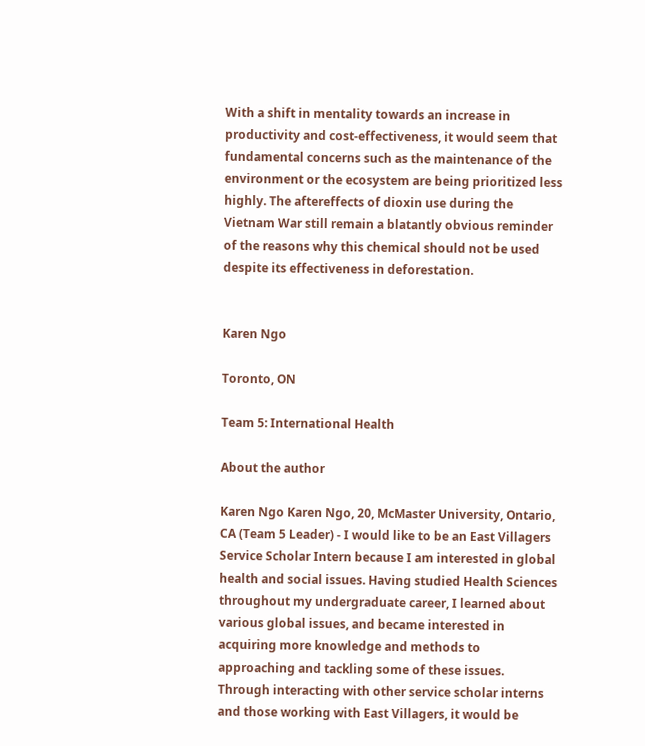With a shift in mentality towards an increase in productivity and cost-effectiveness, it would seem that fundamental concerns such as the maintenance of the environment or the ecosystem are being prioritized less highly. The aftereffects of dioxin use during the Vietnam War still remain a blatantly obvious reminder of the reasons why this chemical should not be used despite its effectiveness in deforestation.


Karen Ngo

Toronto, ON

Team 5: International Health

About the author

Karen Ngo Karen Ngo, 20, McMaster University, Ontario, CA (Team 5 Leader) - I would like to be an East Villagers Service Scholar Intern because I am interested in global health and social issues. Having studied Health Sciences throughout my undergraduate career, I learned about various global issues, and became interested in acquiring more knowledge and methods to approaching and tackling some of these issues. Through interacting with other service scholar interns and those working with East Villagers, it would be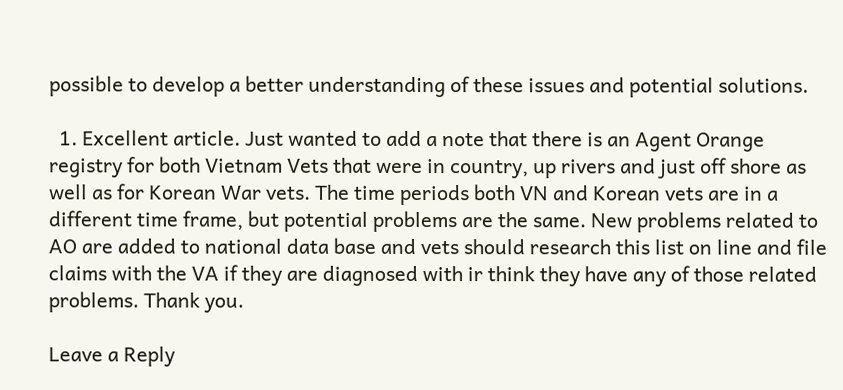possible to develop a better understanding of these issues and potential solutions.

  1. Excellent article. Just wanted to add a note that there is an Agent Orange registry for both Vietnam Vets that were in country, up rivers and just off shore as well as for Korean War vets. The time periods both VN and Korean vets are in a different time frame, but potential problems are the same. New problems related to AO are added to national data base and vets should research this list on line and file claims with the VA if they are diagnosed with ir think they have any of those related problems. Thank you.

Leave a Reply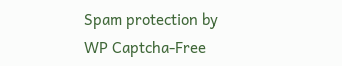Spam protection by WP Captcha-Free